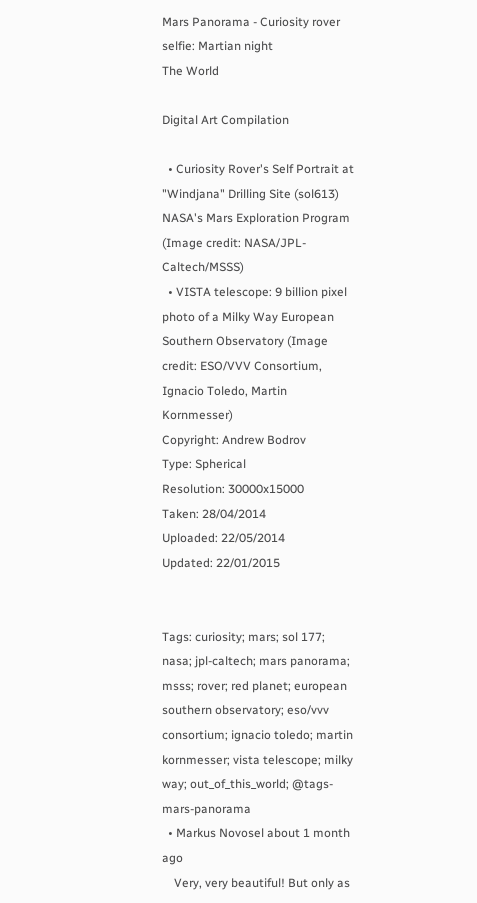Mars Panorama - Curiosity rover selfie: Martian night
The World

Digital Art Compilation

  • Curiosity Rover's Self Portrait at "Windjana" Drilling Site (sol613) NASA's Mars Exploration Program (Image credit: NASA/JPL-Caltech/MSSS)
  • VISTA telescope: 9 billion pixel photo of a Milky Way European Southern Observatory (Image credit: ESO/VVV Consortium, Ignacio Toledo, Martin Kornmesser)
Copyright: Andrew Bodrov
Type: Spherical
Resolution: 30000x15000
Taken: 28/04/2014
Uploaded: 22/05/2014
Updated: 22/01/2015


Tags: curiosity; mars; sol 177; nasa; jpl-caltech; mars panorama; msss; rover; red planet; european southern observatory; eso/vvv consortium; ignacio toledo; martin kornmesser; vista telescope; milky way; out_of_this_world; @tags-mars-panorama
  • Markus Novosel about 1 month ago
    Very, very beautiful! But only as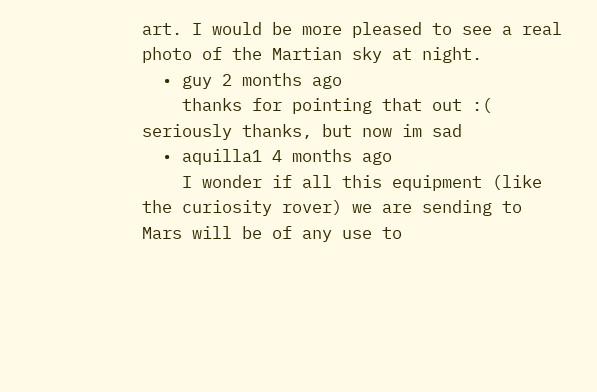art. I would be more pleased to see a real photo of the Martian sky at night.
  • guy 2 months ago
    thanks for pointing that out :( seriously thanks, but now im sad
  • aquilla1 4 months ago
    I wonder if all this equipment (like the curiosity rover) we are sending to Mars will be of any use to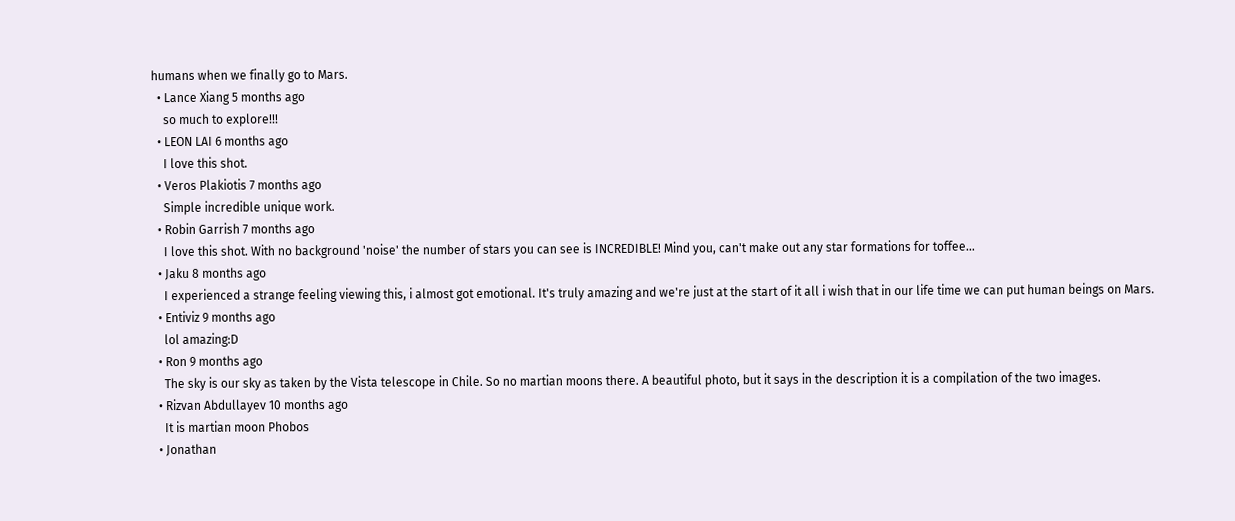humans when we finally go to Mars.
  • Lance Xiang 5 months ago
    so much to explore!!!
  • LEON LAI 6 months ago
    I love this shot.
  • Veros Plakiotis 7 months ago
    Simple incredible unique work.
  • Robin Garrish 7 months ago
    I love this shot. With no background 'noise' the number of stars you can see is INCREDIBLE! Mind you, can't make out any star formations for toffee...
  • Jaku 8 months ago
    I experienced a strange feeling viewing this, i almost got emotional. It's truly amazing and we're just at the start of it all i wish that in our life time we can put human beings on Mars.
  • Entiviz 9 months ago
    lol amazing:D
  • Ron 9 months ago
    The sky is our sky as taken by the Vista telescope in Chile. So no martian moons there. A beautiful photo, but it says in the description it is a compilation of the two images.
  • Rizvan Abdullayev 10 months ago
    It is martian moon Phobos
  • Jonathan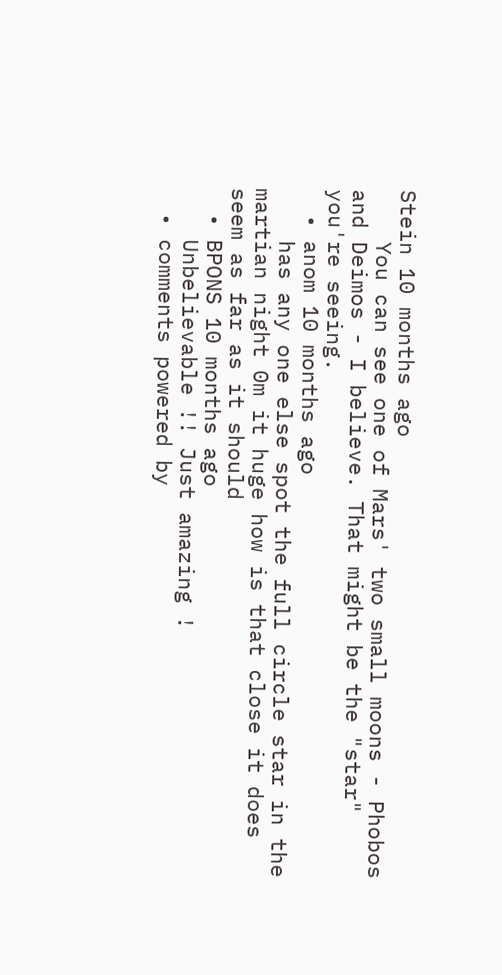Stein 10 months ago
    You can see one of Mars' two small moons - Phobos and Deimos - I believe. That might be the "star" you're seeing.
  • anom 10 months ago
    has any one else spot the full circle star in the martian night 0m it huge how is that close it does seem as far as it should
  • BPONS 10 months ago
    Unbelievable !! Just amazing !
  • comments powered by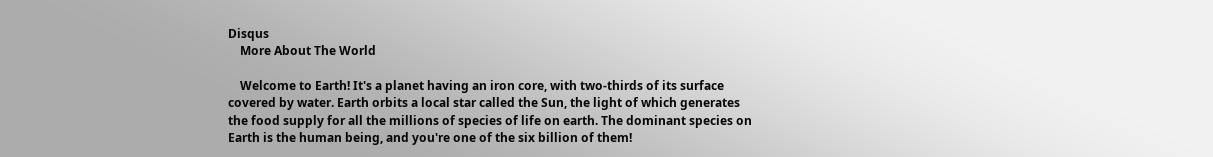Disqus
    More About The World

    Welcome to Earth! It's a planet having an iron core, with two-thirds of its surface covered by water. Earth orbits a local star called the Sun, the light of which generates the food supply for all the millions of species of life on earth. The dominant species on Earth is the human being, and you're one of the six billion of them!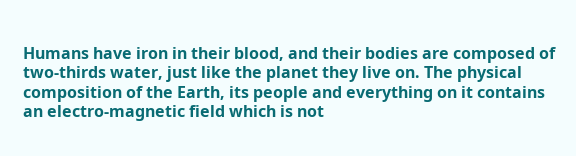Humans have iron in their blood, and their bodies are composed of two-thirds water, just like the planet they live on. The physical composition of the Earth, its people and everything on it contains an electro-magnetic field which is not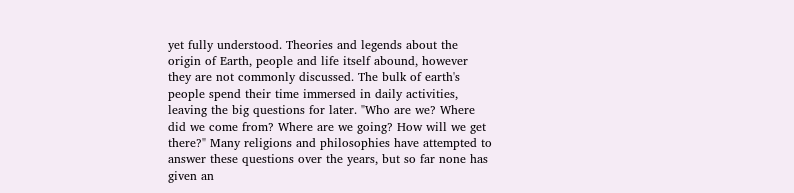yet fully understood. Theories and legends about the origin of Earth, people and life itself abound, however they are not commonly discussed. The bulk of earth's people spend their time immersed in daily activities, leaving the big questions for later. "Who are we? Where did we come from? Where are we going? How will we get there?" Many religions and philosophies have attempted to answer these questions over the years, but so far none has given an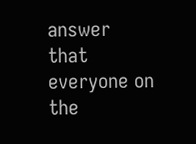answer that everyone on the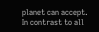planet can accept. In contrast to all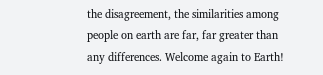the disagreement, the similarities among people on earth are far, far greater than any differences. Welcome again to Earth!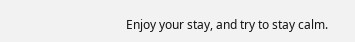Enjoy your stay, and try to stay calm.